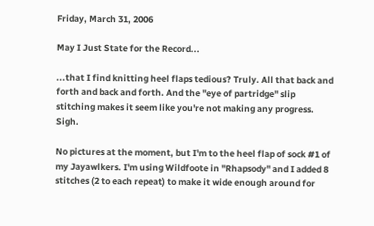Friday, March 31, 2006

May I Just State for the Record...

...that I find knitting heel flaps tedious? Truly. All that back and forth and back and forth. And the "eye of partridge" slip stitching makes it seem like you're not making any progress. Sigh.

No pictures at the moment, but I'm to the heel flap of sock #1 of my Jayawlkers. I'm using Wildfoote in "Rhapsody" and I added 8 stitches (2 to each repeat) to make it wide enough around for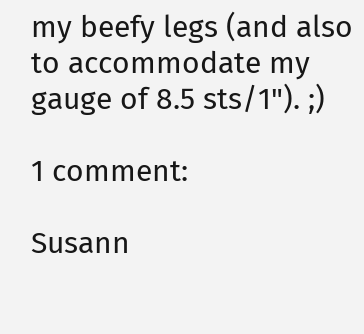my beefy legs (and also to accommodate my gauge of 8.5 sts/1"). ;)

1 comment:

Susann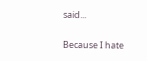said...

Because I hate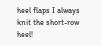heel flaps I always knit the short-row heel!